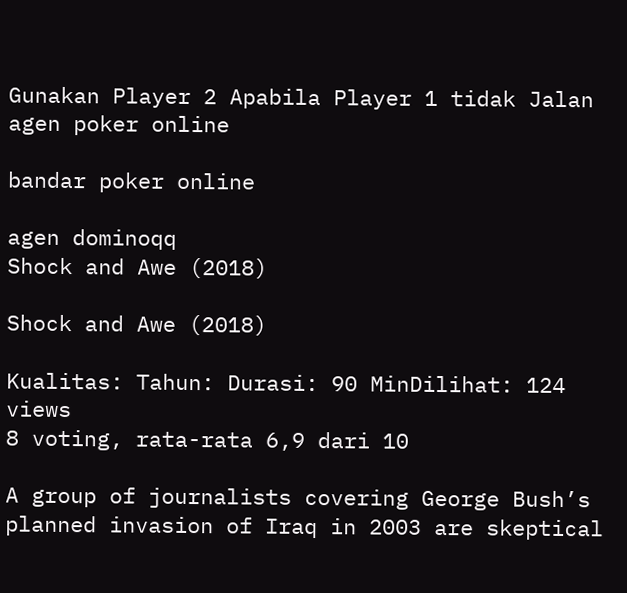Gunakan Player 2 Apabila Player 1 tidak Jalan
agen poker online

bandar poker online

agen dominoqq
Shock and Awe (2018)

Shock and Awe (2018)

Kualitas: Tahun: Durasi: 90 MinDilihat: 124 views
8 voting, rata-rata 6,9 dari 10

A group of journalists covering George Bush’s planned invasion of Iraq in 2003 are skeptical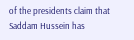of the presidents claim that Saddam Hussein has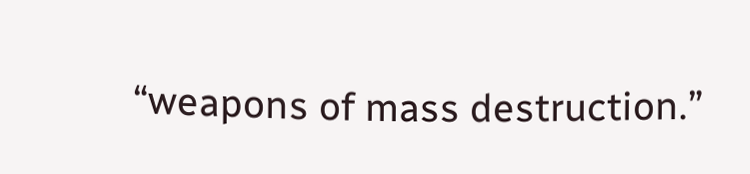“weapons of mass destruction.”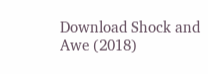Download Shock and Awe (2018)